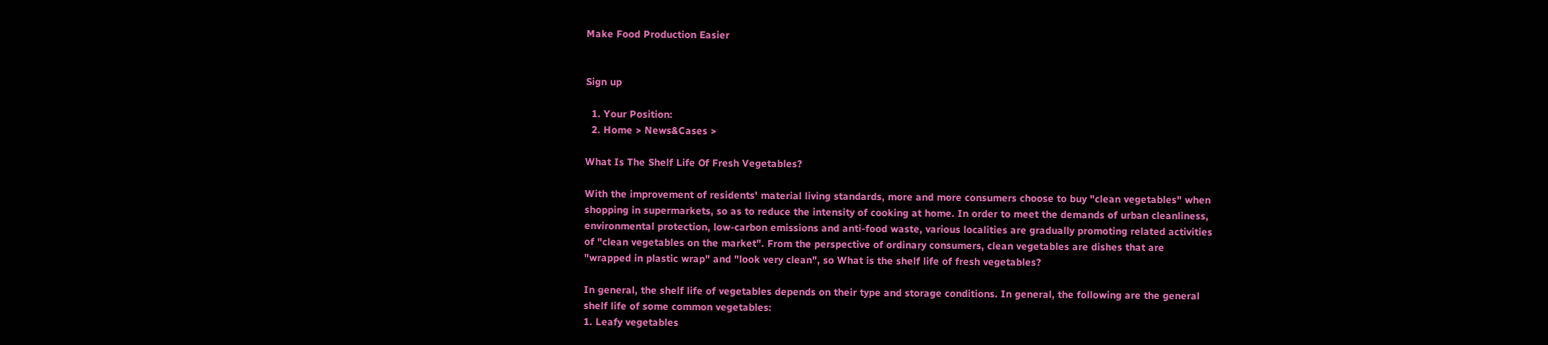Make Food Production Easier


Sign up

  1. Your Position:
  2. Home > News&Cases >

What Is The Shelf Life Of Fresh Vegetables?

With the improvement of residents' material living standards, more and more consumers choose to buy "clean vegetables" when shopping in supermarkets, so as to reduce the intensity of cooking at home. In order to meet the demands of urban cleanliness, environmental protection, low-carbon emissions and anti-food waste, various localities are gradually promoting related activities of "clean vegetables on the market". From the perspective of ordinary consumers, clean vegetables are dishes that are "wrapped in plastic wrap" and "look very clean", so What is the shelf life of fresh vegetables?

In general, the shelf life of vegetables depends on their type and storage conditions. In general, the following are the general shelf life of some common vegetables:
1. Leafy vegetables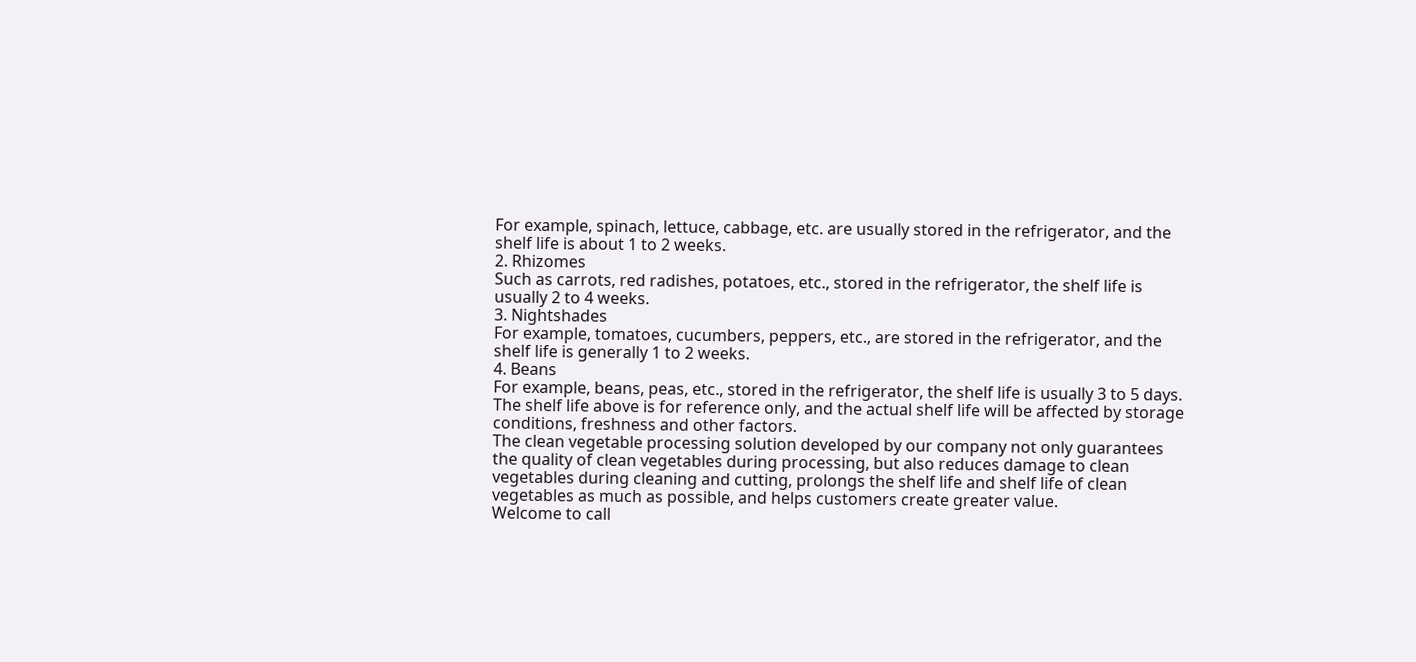For example, spinach, lettuce, cabbage, etc. are usually stored in the refrigerator, and the shelf life is about 1 to 2 weeks.
2. Rhizomes
Such as carrots, red radishes, potatoes, etc., stored in the refrigerator, the shelf life is usually 2 to 4 weeks.
3. Nightshades
For example, tomatoes, cucumbers, peppers, etc., are stored in the refrigerator, and the shelf life is generally 1 to 2 weeks.
4. Beans
For example, beans, peas, etc., stored in the refrigerator, the shelf life is usually 3 to 5 days.
The shelf life above is for reference only, and the actual shelf life will be affected by storage conditions, freshness and other factors.
The clean vegetable processing solution developed by our company not only guarantees the quality of clean vegetables during processing, but also reduces damage to clean vegetables during cleaning and cutting, prolongs the shelf life and shelf life of clean vegetables as much as possible, and helps customers create greater value.
Welcome to call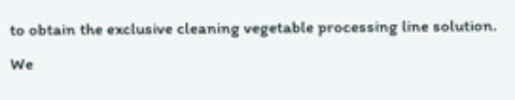to obtain the exclusive cleaning vegetable processing line solution. We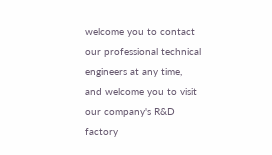welcome you to contact our professional technical engineers at any time, and welcome you to visit our company's R&D factory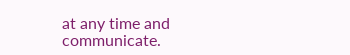at any time and communicate.